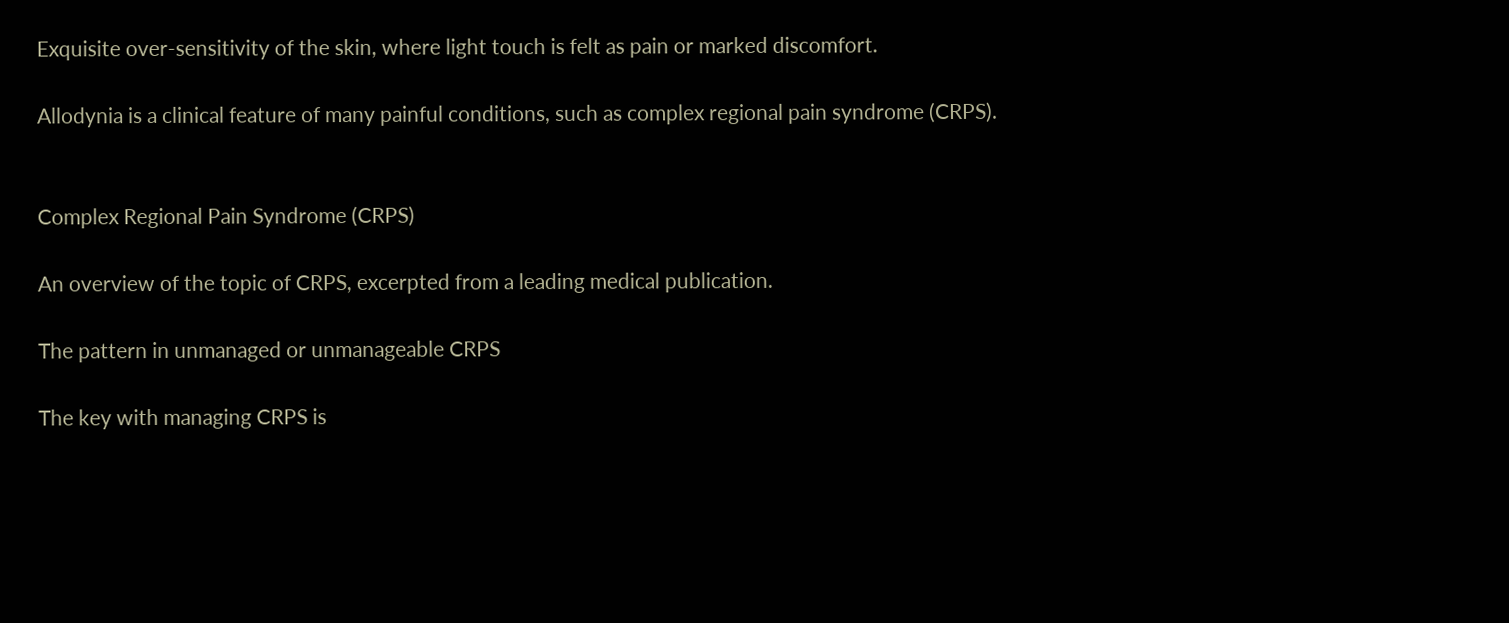Exquisite over-sensitivity of the skin, where light touch is felt as pain or marked discomfort.

Allodynia is a clinical feature of many painful conditions, such as complex regional pain syndrome (CRPS).


Complex Regional Pain Syndrome (CRPS)

An overview of the topic of CRPS, excerpted from a leading medical publication.

The pattern in unmanaged or unmanageable CRPS

The key with managing CRPS is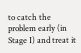to catch the problem early (in Stage I) and treat it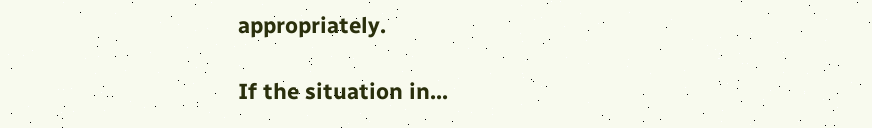appropriately.

If the situation in...